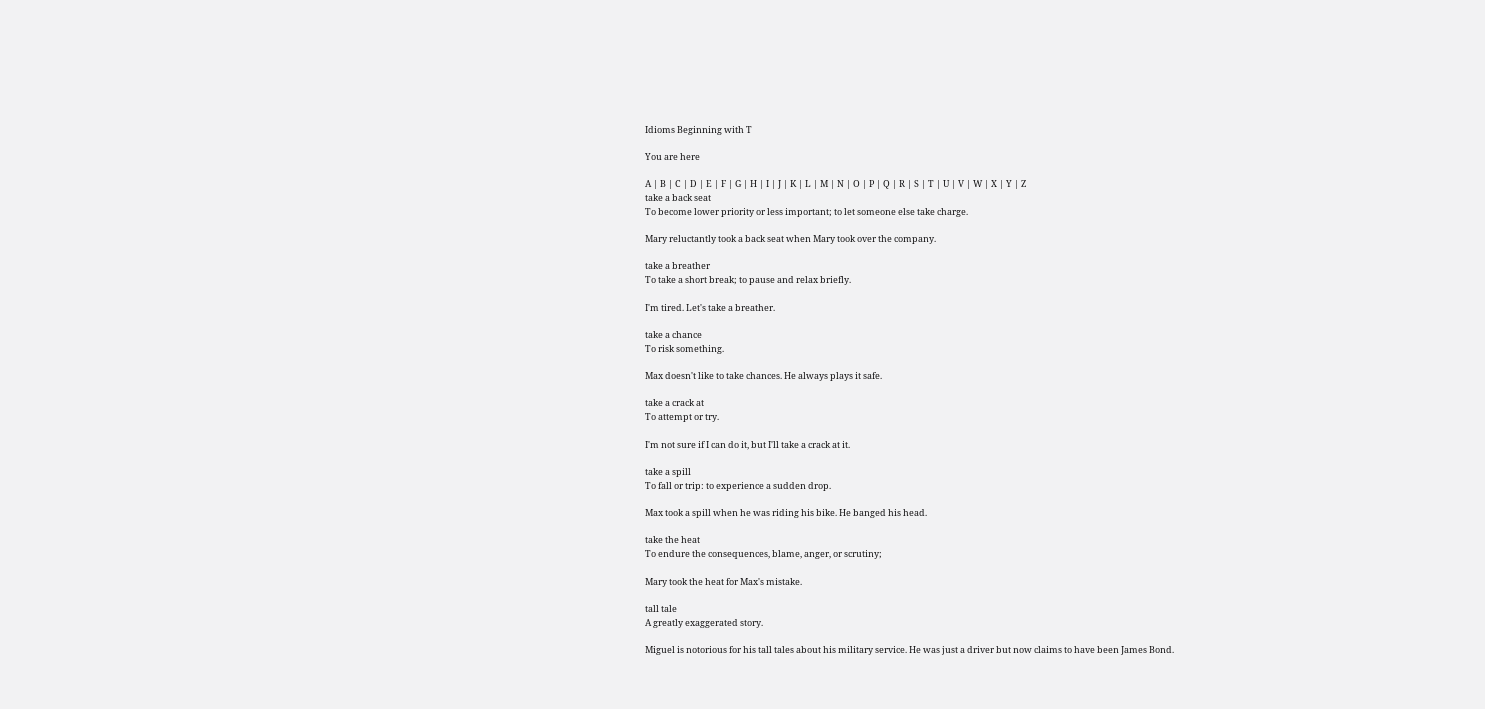Idioms Beginning with T

You are here

A | B | C | D | E | F | G | H | I | J | K | L | M | N | O | P | Q | R | S | T | U | V | W | X | Y | Z
take a back seat
To become lower priority or less important; to let someone else take charge.

Mary reluctantly took a back seat when Mary took over the company.

take a breather
To take a short break; to pause and relax briefly.

I'm tired. Let's take a breather.

take a chance
To risk something.

Max doesn't like to take chances. He always plays it safe.

take a crack at
To attempt or try.

I'm not sure if I can do it, but I'll take a crack at it.

take a spill
To fall or trip: to experience a sudden drop.

Max took a spill when he was riding his bike. He banged his head.

take the heat
To endure the consequences, blame, anger, or scrutiny;

Mary took the heat for Max's mistake.

tall tale
A greatly exaggerated story.

Miguel is notorious for his tall tales about his military service. He was just a driver but now claims to have been James Bond.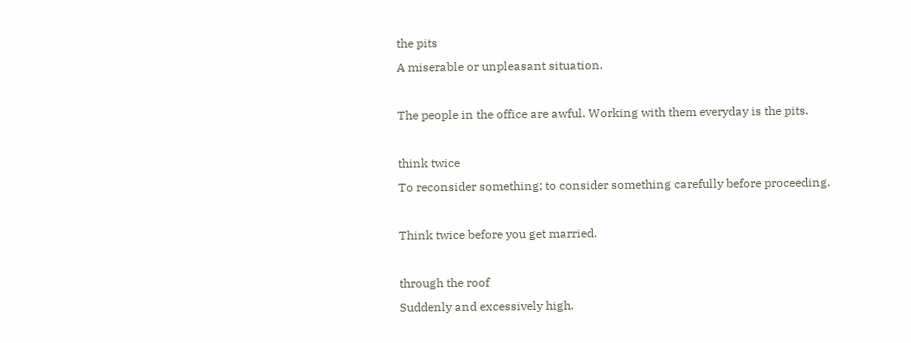the pits
A miserable or unpleasant situation.

The people in the office are awful. Working with them everyday is the pits.

think twice
To reconsider something; to consider something carefully before proceeding.

Think twice before you get married.

through the roof
Suddenly and excessively high.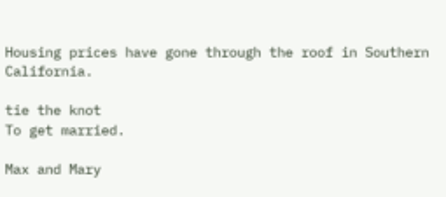Housing prices have gone through the roof in Southern California.

tie the knot
To get married.

Max and Mary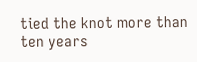tied the knot more than ten years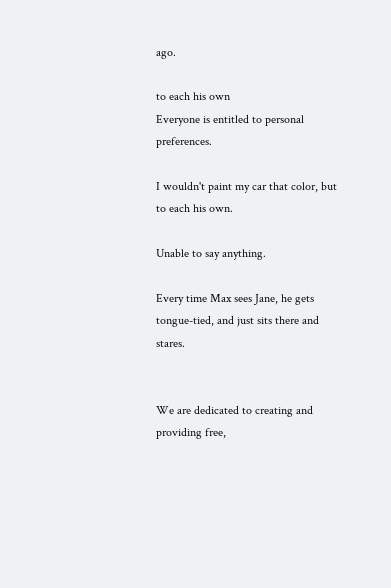ago.

to each his own
Everyone is entitled to personal preferences.

I wouldn't paint my car that color, but to each his own.

Unable to say anything.

Every time Max sees Jane, he gets tongue-tied, and just sits there and stares.


We are dedicated to creating and providing free,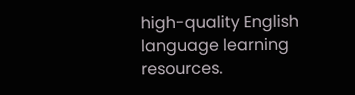high-quality English language learning resources.